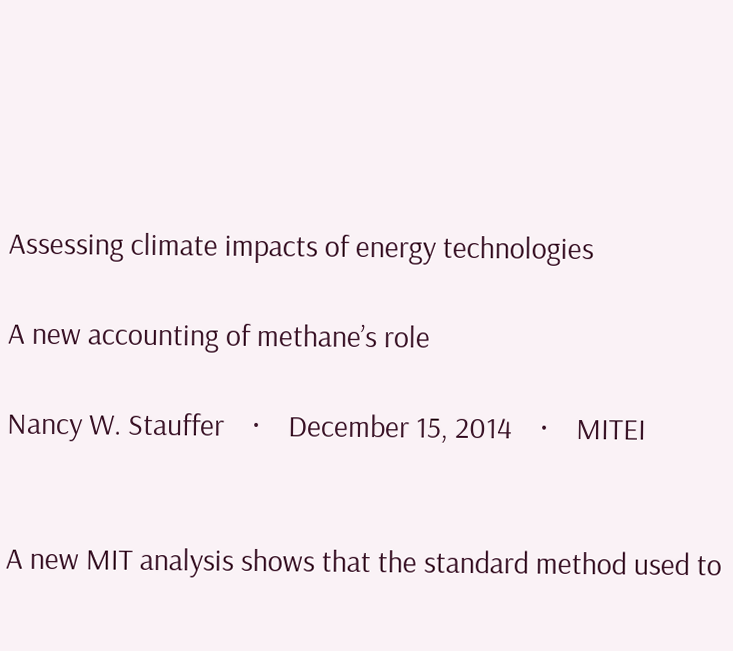Assessing climate impacts of energy technologies

A new accounting of methane’s role

Nancy W. Stauffer    ·    December 15, 2014    ·    MITEI


A new MIT analysis shows that the standard method used to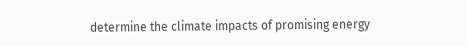determine the climate impacts of promising energy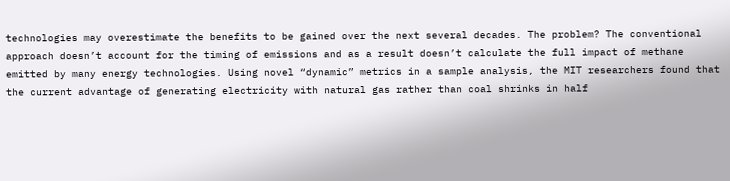technologies may overestimate the benefits to be gained over the next several decades. The problem? The conventional approach doesn’t account for the timing of emissions and as a result doesn’t calculate the full impact of methane emitted by many energy technologies. Using novel “dynamic” metrics in a sample analysis, the MIT researchers found that the current advantage of generating electricity with natural gas rather than coal shrinks in half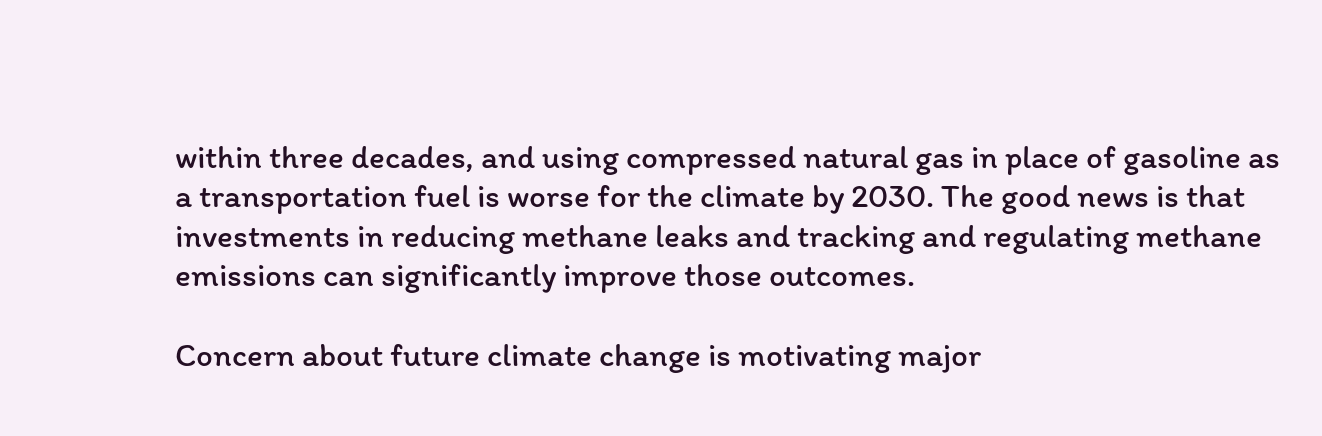within three decades, and using compressed natural gas in place of gasoline as a transportation fuel is worse for the climate by 2030. The good news is that investments in reducing methane leaks and tracking and regulating methane emissions can significantly improve those outcomes.

Concern about future climate change is motivating major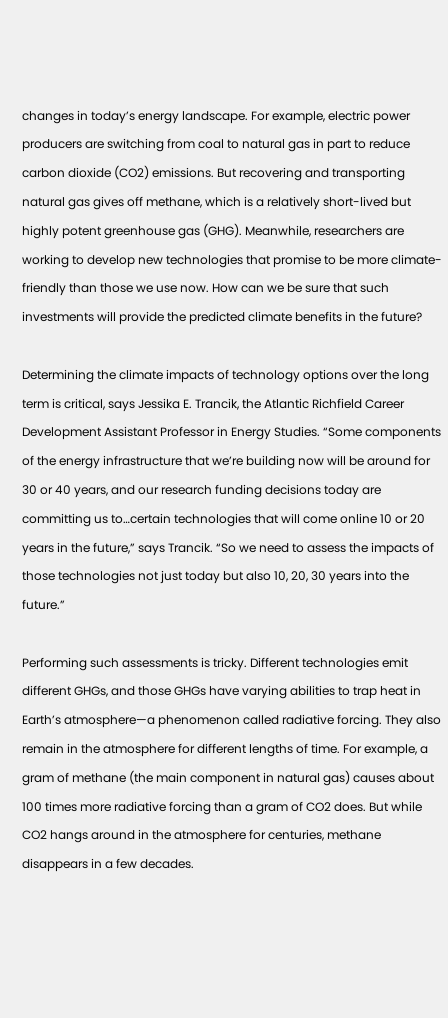changes in today’s energy landscape. For example, electric power producers are switching from coal to natural gas in part to reduce carbon dioxide (CO2) emissions. But recovering and transporting natural gas gives off methane, which is a relatively short-lived but highly potent greenhouse gas (GHG). Meanwhile, researchers are working to develop new technologies that promise to be more climate-friendly than those we use now. How can we be sure that such investments will provide the predicted climate benefits in the future?

Determining the climate impacts of technology options over the long term is critical, says Jessika E. Trancik, the Atlantic Richfield Career Development Assistant Professor in Energy Studies. “Some components of the energy infrastructure that we’re building now will be around for 30 or 40 years, and our research funding decisions today are committing us to…certain technologies that will come online 10 or 20 years in the future,” says Trancik. “So we need to assess the impacts of those technologies not just today but also 10, 20, 30 years into the future.”

Performing such assessments is tricky. Different technologies emit different GHGs, and those GHGs have varying abilities to trap heat in Earth’s atmosphere—a phenomenon called radiative forcing. They also remain in the atmosphere for different lengths of time. For example, a gram of methane (the main component in natural gas) causes about 100 times more radiative forcing than a gram of CO2 does. But while CO2 hangs around in the atmosphere for centuries, methane disappears in a few decades.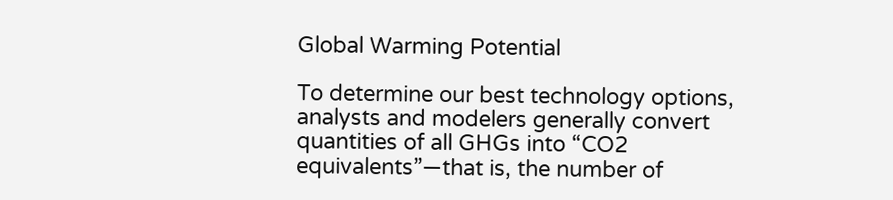Global Warming Potential

To determine our best technology options, analysts and modelers generally convert quantities of all GHGs into “CO2 equivalents”—that is, the number of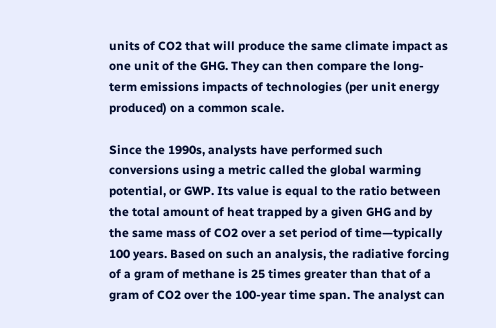units of CO2 that will produce the same climate impact as one unit of the GHG. They can then compare the long-term emissions impacts of technologies (per unit energy produced) on a common scale.

Since the 1990s, analysts have performed such conversions using a metric called the global warming potential, or GWP. Its value is equal to the ratio between the total amount of heat trapped by a given GHG and by the same mass of CO2 over a set period of time—typically 100 years. Based on such an analysis, the radiative forcing of a gram of methane is 25 times greater than that of a gram of CO2 over the 100-year time span. The analyst can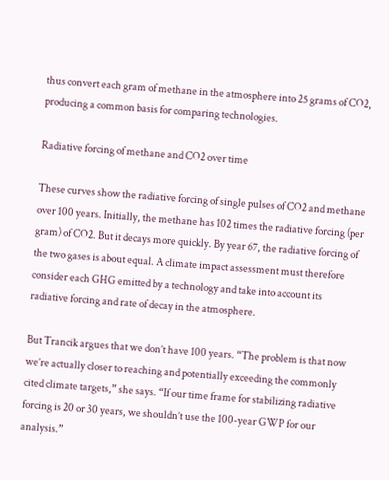thus convert each gram of methane in the atmosphere into 25 grams of CO2, producing a common basis for comparing technologies.

Radiative forcing of methane and CO2 over time

These curves show the radiative forcing of single pulses of CO2 and methane over 100 years. Initially, the methane has 102 times the radiative forcing (per gram) of CO2. But it decays more quickly. By year 67, the radiative forcing of the two gases is about equal. A climate impact assessment must therefore consider each GHG emitted by a technology and take into account its radiative forcing and rate of decay in the atmosphere.

But Trancik argues that we don’t have 100 years. “The problem is that now we’re actually closer to reaching and potentially exceeding the commonly cited climate targets,” she says. “If our time frame for stabilizing radiative forcing is 20 or 30 years, we shouldn’t use the 100-year GWP for our analysis.”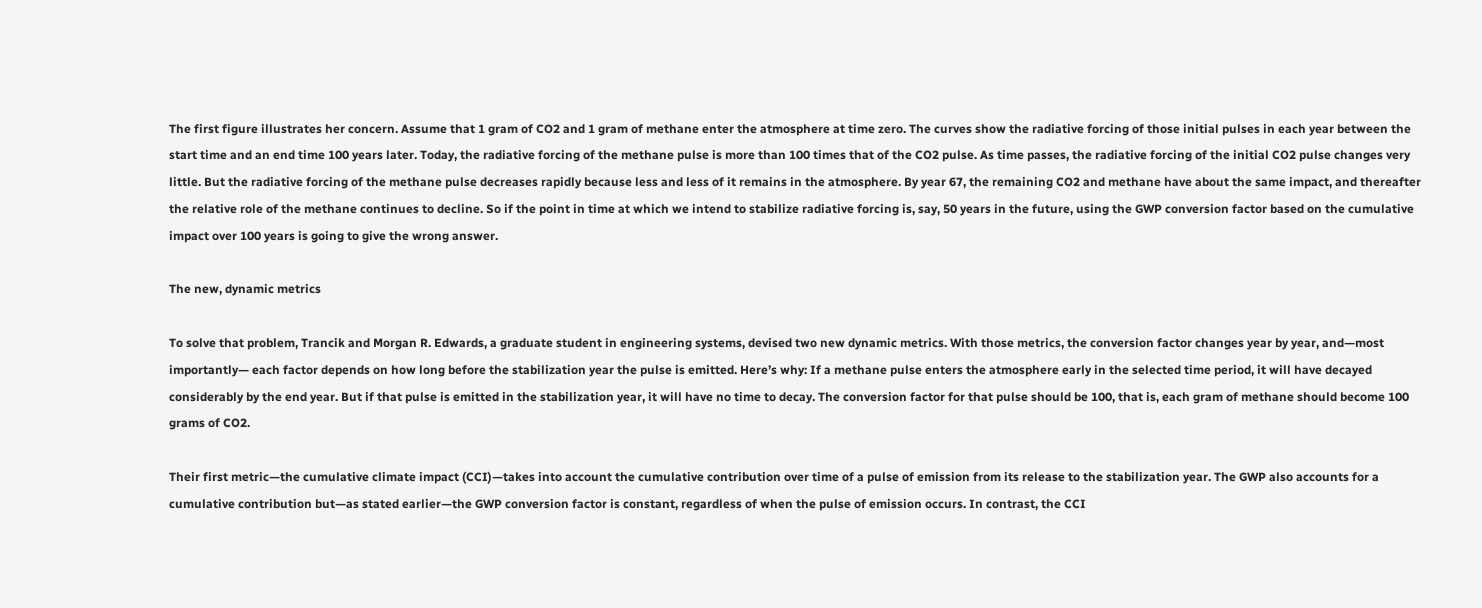The first figure illustrates her concern. Assume that 1 gram of CO2 and 1 gram of methane enter the atmosphere at time zero. The curves show the radiative forcing of those initial pulses in each year between the start time and an end time 100 years later. Today, the radiative forcing of the methane pulse is more than 100 times that of the CO2 pulse. As time passes, the radiative forcing of the initial CO2 pulse changes very little. But the radiative forcing of the methane pulse decreases rapidly because less and less of it remains in the atmosphere. By year 67, the remaining CO2 and methane have about the same impact, and thereafter the relative role of the methane continues to decline. So if the point in time at which we intend to stabilize radiative forcing is, say, 50 years in the future, using the GWP conversion factor based on the cumulative impact over 100 years is going to give the wrong answer.

The new, dynamic metrics

To solve that problem, Trancik and Morgan R. Edwards, a graduate student in engineering systems, devised two new dynamic metrics. With those metrics, the conversion factor changes year by year, and—most importantly— each factor depends on how long before the stabilization year the pulse is emitted. Here’s why: If a methane pulse enters the atmosphere early in the selected time period, it will have decayed considerably by the end year. But if that pulse is emitted in the stabilization year, it will have no time to decay. The conversion factor for that pulse should be 100, that is, each gram of methane should become 100 grams of CO2.

Their first metric—the cumulative climate impact (CCI)—takes into account the cumulative contribution over time of a pulse of emission from its release to the stabilization year. The GWP also accounts for a cumulative contribution but—as stated earlier—the GWP conversion factor is constant, regardless of when the pulse of emission occurs. In contrast, the CCI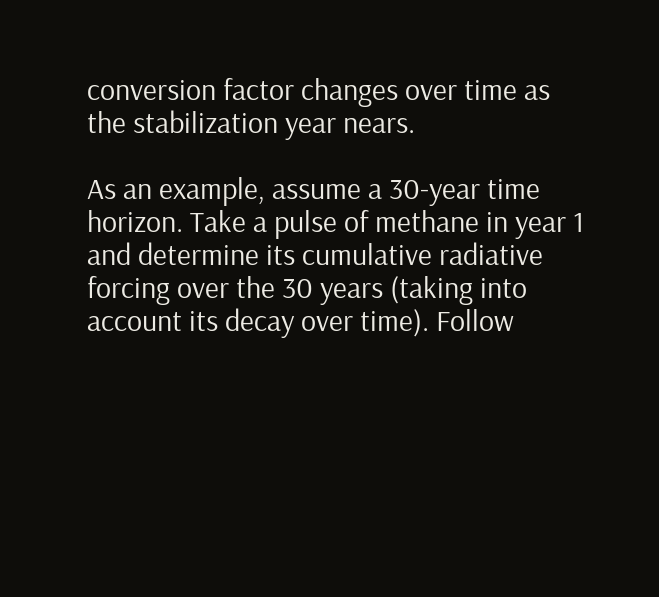conversion factor changes over time as the stabilization year nears.

As an example, assume a 30-year time horizon. Take a pulse of methane in year 1 and determine its cumulative radiative forcing over the 30 years (taking into account its decay over time). Follow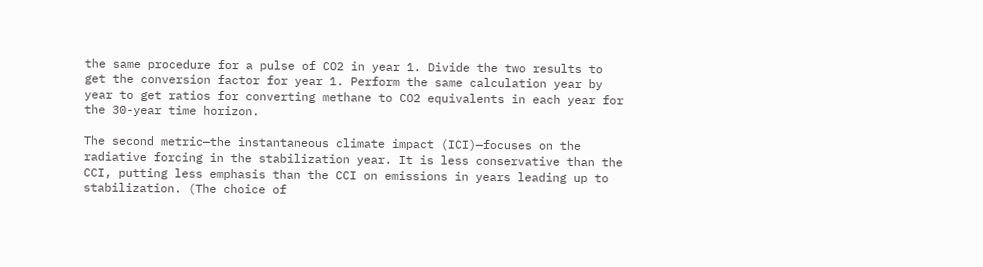the same procedure for a pulse of CO2 in year 1. Divide the two results to get the conversion factor for year 1. Perform the same calculation year by year to get ratios for converting methane to CO2 equivalents in each year for the 30-year time horizon.

The second metric—the instantaneous climate impact (ICI)—focuses on the radiative forcing in the stabilization year. It is less conservative than the CCI, putting less emphasis than the CCI on emissions in years leading up to stabilization. (The choice of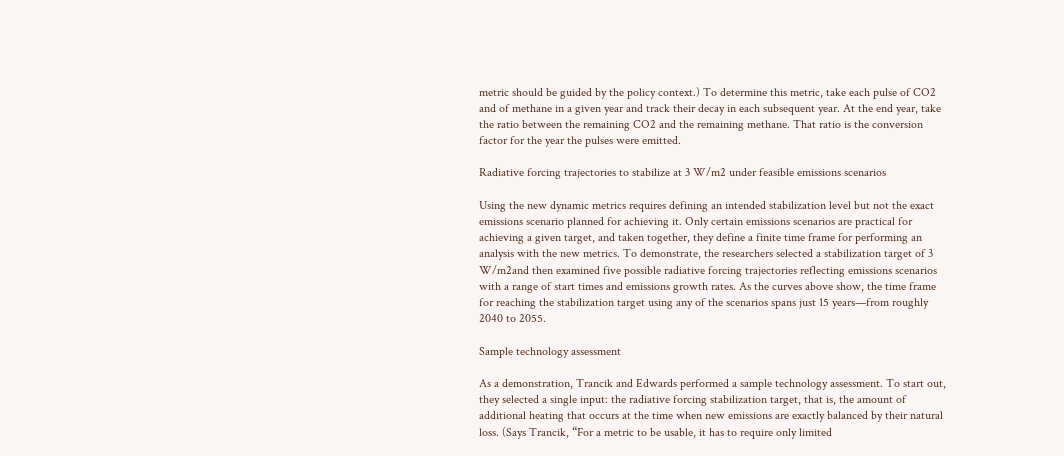metric should be guided by the policy context.) To determine this metric, take each pulse of CO2 and of methane in a given year and track their decay in each subsequent year. At the end year, take the ratio between the remaining CO2 and the remaining methane. That ratio is the conversion factor for the year the pulses were emitted.

Radiative forcing trajectories to stabilize at 3 W/m2 under feasible emissions scenarios

Using the new dynamic metrics requires defining an intended stabilization level but not the exact emissions scenario planned for achieving it. Only certain emissions scenarios are practical for achieving a given target, and taken together, they define a finite time frame for performing an analysis with the new metrics. To demonstrate, the researchers selected a stabilization target of 3 W/m2and then examined five possible radiative forcing trajectories reflecting emissions scenarios with a range of start times and emissions growth rates. As the curves above show, the time frame for reaching the stabilization target using any of the scenarios spans just 15 years—from roughly 2040 to 2055.

Sample technology assessment

As a demonstration, Trancik and Edwards performed a sample technology assessment. To start out, they selected a single input: the radiative forcing stabilization target, that is, the amount of additional heating that occurs at the time when new emissions are exactly balanced by their natural loss. (Says Trancik, “For a metric to be usable, it has to require only limited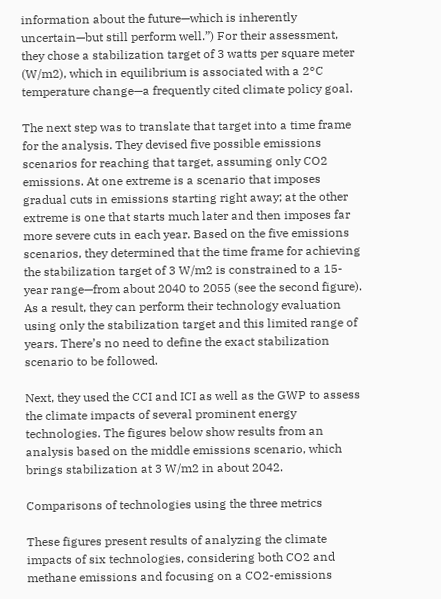information about the future—which is inherently uncertain—but still perform well.”) For their assessment, they chose a stabilization target of 3 watts per square meter (W/m2), which in equilibrium is associated with a 2°C temperature change—a frequently cited climate policy goal.

The next step was to translate that target into a time frame for the analysis. They devised five possible emissions scenarios for reaching that target, assuming only CO2 emissions. At one extreme is a scenario that imposes gradual cuts in emissions starting right away; at the other extreme is one that starts much later and then imposes far more severe cuts in each year. Based on the five emissions scenarios, they determined that the time frame for achieving the stabilization target of 3 W/m2 is constrained to a 15-year range—from about 2040 to 2055 (see the second figure). As a result, they can perform their technology evaluation using only the stabilization target and this limited range of years. There’s no need to define the exact stabilization scenario to be followed.

Next, they used the CCI and ICI as well as the GWP to assess the climate impacts of several prominent energy technologies. The figures below show results from an analysis based on the middle emissions scenario, which brings stabilization at 3 W/m2 in about 2042.

Comparisons of technologies using the three metrics

These figures present results of analyzing the climate impacts of six technologies, considering both CO2 and methane emissions and focusing on a CO2-emissions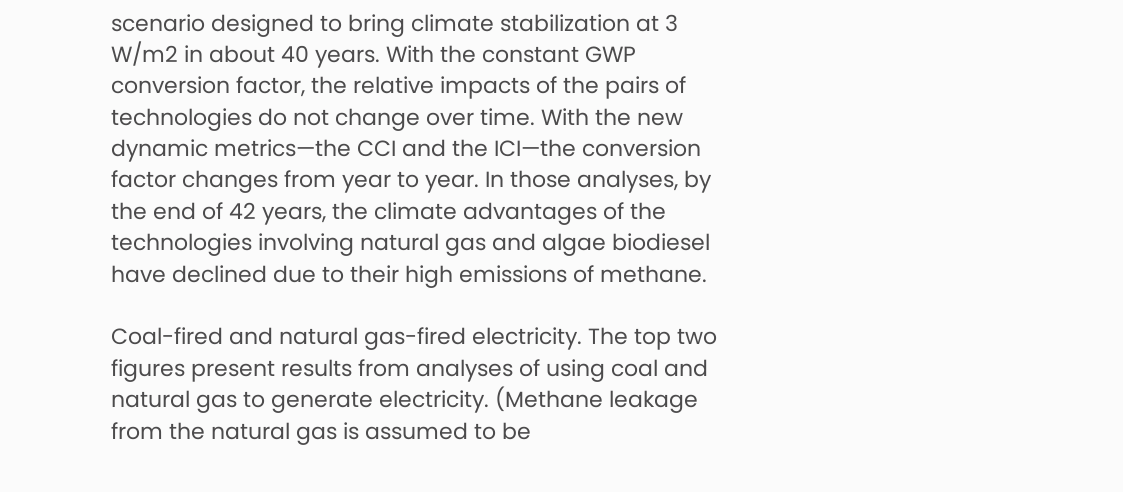scenario designed to bring climate stabilization at 3 W/m2 in about 40 years. With the constant GWP conversion factor, the relative impacts of the pairs of technologies do not change over time. With the new dynamic metrics—the CCI and the ICI—the conversion factor changes from year to year. In those analyses, by the end of 42 years, the climate advantages of the technologies involving natural gas and algae biodiesel have declined due to their high emissions of methane.

Coal-fired and natural gas-fired electricity. The top two figures present results from analyses of using coal and natural gas to generate electricity. (Methane leakage from the natural gas is assumed to be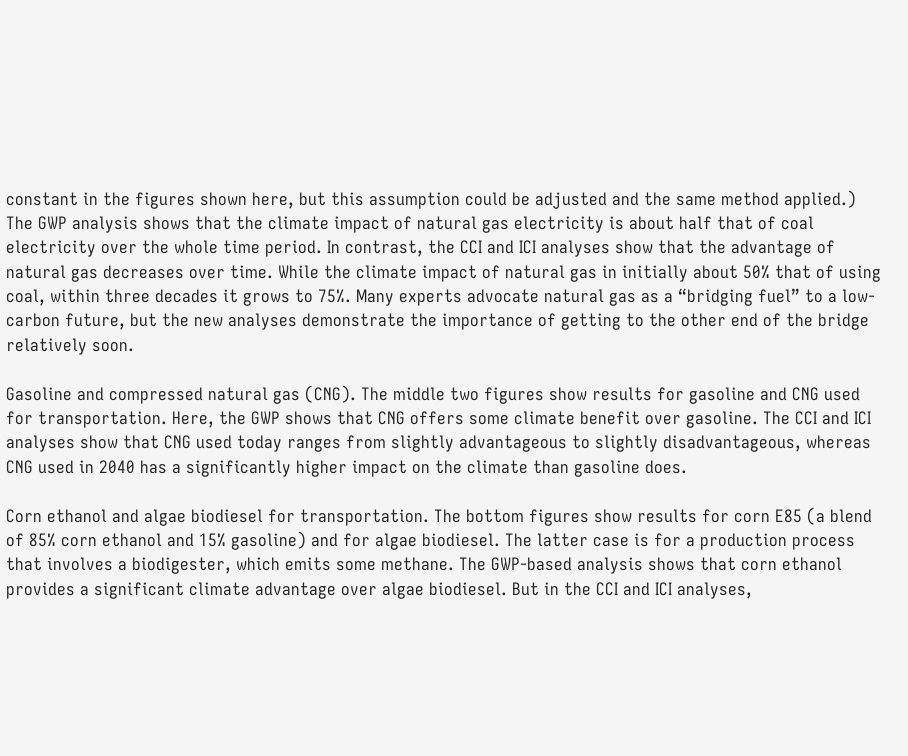constant in the figures shown here, but this assumption could be adjusted and the same method applied.) The GWP analysis shows that the climate impact of natural gas electricity is about half that of coal electricity over the whole time period. In contrast, the CCI and ICI analyses show that the advantage of natural gas decreases over time. While the climate impact of natural gas in initially about 50% that of using coal, within three decades it grows to 75%. Many experts advocate natural gas as a “bridging fuel” to a low-carbon future, but the new analyses demonstrate the importance of getting to the other end of the bridge relatively soon.

Gasoline and compressed natural gas (CNG). The middle two figures show results for gasoline and CNG used for transportation. Here, the GWP shows that CNG offers some climate benefit over gasoline. The CCI and ICI analyses show that CNG used today ranges from slightly advantageous to slightly disadvantageous, whereas CNG used in 2040 has a significantly higher impact on the climate than gasoline does.

Corn ethanol and algae biodiesel for transportation. The bottom figures show results for corn E85 (a blend of 85% corn ethanol and 15% gasoline) and for algae biodiesel. The latter case is for a production process that involves a biodigester, which emits some methane. The GWP-based analysis shows that corn ethanol provides a significant climate advantage over algae biodiesel. But in the CCI and ICI analyses,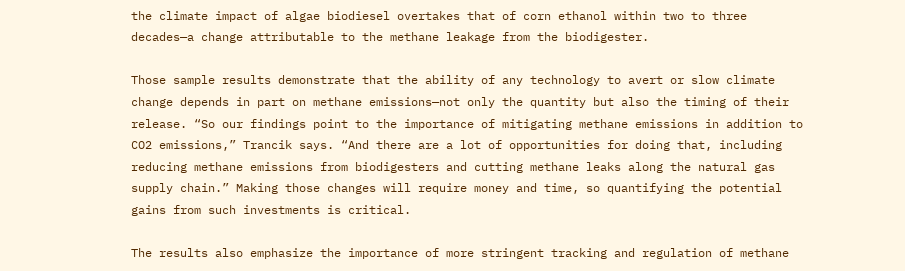the climate impact of algae biodiesel overtakes that of corn ethanol within two to three decades—a change attributable to the methane leakage from the biodigester.

Those sample results demonstrate that the ability of any technology to avert or slow climate change depends in part on methane emissions—not only the quantity but also the timing of their release. “So our findings point to the importance of mitigating methane emissions in addition to CO2 emissions,” Trancik says. “And there are a lot of opportunities for doing that, including reducing methane emissions from biodigesters and cutting methane leaks along the natural gas supply chain.” Making those changes will require money and time, so quantifying the potential gains from such investments is critical.

The results also emphasize the importance of more stringent tracking and regulation of methane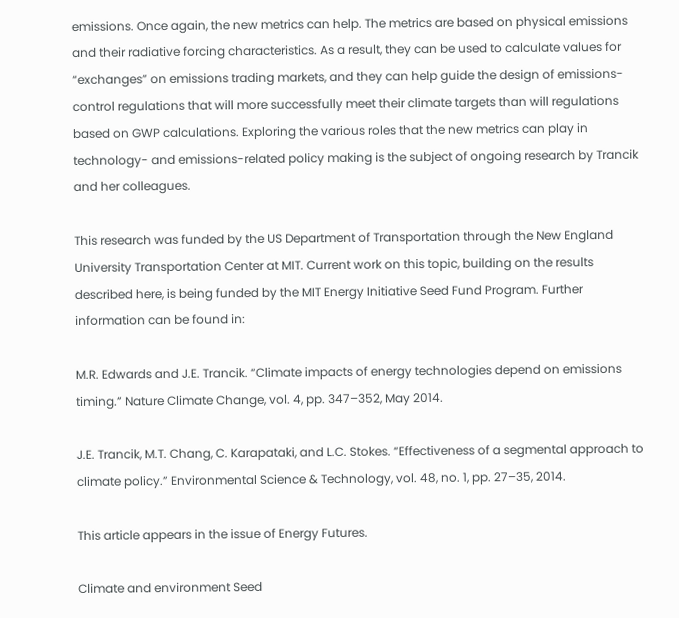emissions. Once again, the new metrics can help. The metrics are based on physical emissions and their radiative forcing characteristics. As a result, they can be used to calculate values for “exchanges” on emissions trading markets, and they can help guide the design of emissions-control regulations that will more successfully meet their climate targets than will regulations based on GWP calculations. Exploring the various roles that the new metrics can play in technology- and emissions-related policy making is the subject of ongoing research by Trancik and her colleagues.

This research was funded by the US Department of Transportation through the New England University Transportation Center at MIT. Current work on this topic, building on the results described here, is being funded by the MIT Energy Initiative Seed Fund Program. Further information can be found in:

M.R. Edwards and J.E. Trancik. “Climate impacts of energy technologies depend on emissions timing.” Nature Climate Change, vol. 4, pp. 347–352, May 2014.

J.E. Trancik, M.T. Chang, C. Karapataki, and L.C. Stokes. “Effectiveness of a segmental approach to climate policy.” Environmental Science & Technology, vol. 48, no. 1, pp. 27–35, 2014.

This article appears in the issue of Energy Futures.

Climate and environment Seed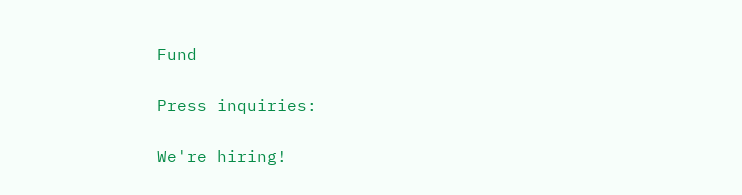Fund

Press inquiries:

We're hiring!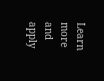Learn more and apply